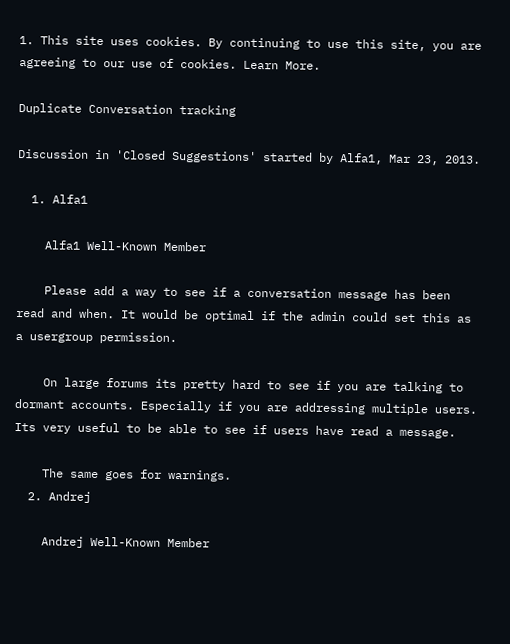1. This site uses cookies. By continuing to use this site, you are agreeing to our use of cookies. Learn More.

Duplicate Conversation tracking

Discussion in 'Closed Suggestions' started by Alfa1, Mar 23, 2013.

  1. Alfa1

    Alfa1 Well-Known Member

    Please add a way to see if a conversation message has been read and when. It would be optimal if the admin could set this as a usergroup permission.

    On large forums its pretty hard to see if you are talking to dormant accounts. Especially if you are addressing multiple users. Its very useful to be able to see if users have read a message.

    The same goes for warnings.
  2. Andrej

    Andrej Well-Known Member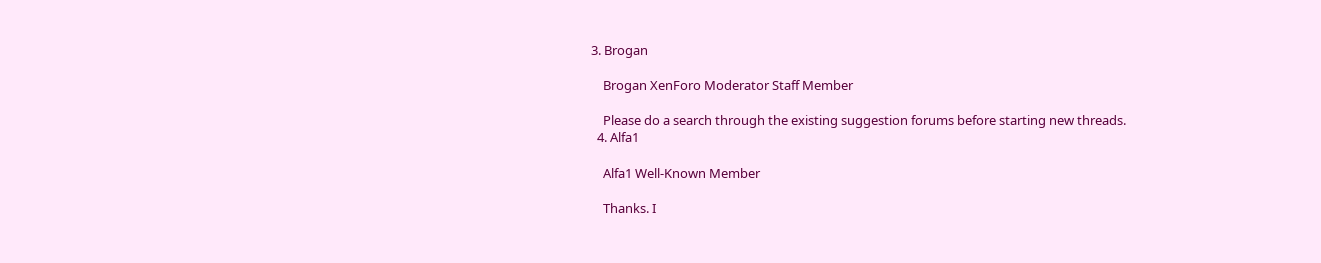3. Brogan

    Brogan XenForo Moderator Staff Member

    Please do a search through the existing suggestion forums before starting new threads.
  4. Alfa1

    Alfa1 Well-Known Member

    Thanks. I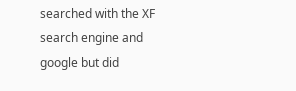searched with the XF search engine and google but did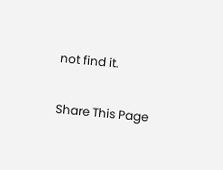not find it.

Share This Page